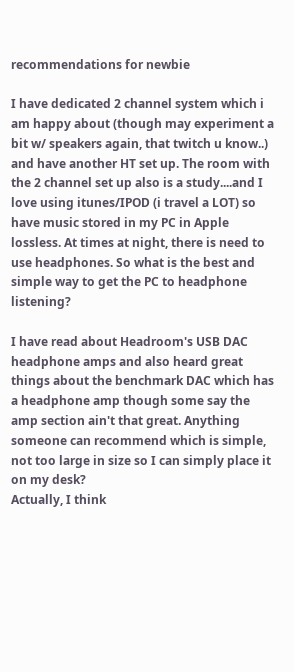recommendations for newbie

I have dedicated 2 channel system which i am happy about (though may experiment a bit w/ speakers again, that twitch u know..) and have another HT set up. The room with the 2 channel set up also is a study....and I love using itunes/IPOD (i travel a LOT) so have music stored in my PC in Apple lossless. At times at night, there is need to use headphones. So what is the best and simple way to get the PC to headphone listening?

I have read about Headroom's USB DAC headphone amps and also heard great things about the benchmark DAC which has a headphone amp though some say the amp section ain't that great. Anything someone can recommend which is simple, not too large in size so I can simply place it on my desk?
Actually, I think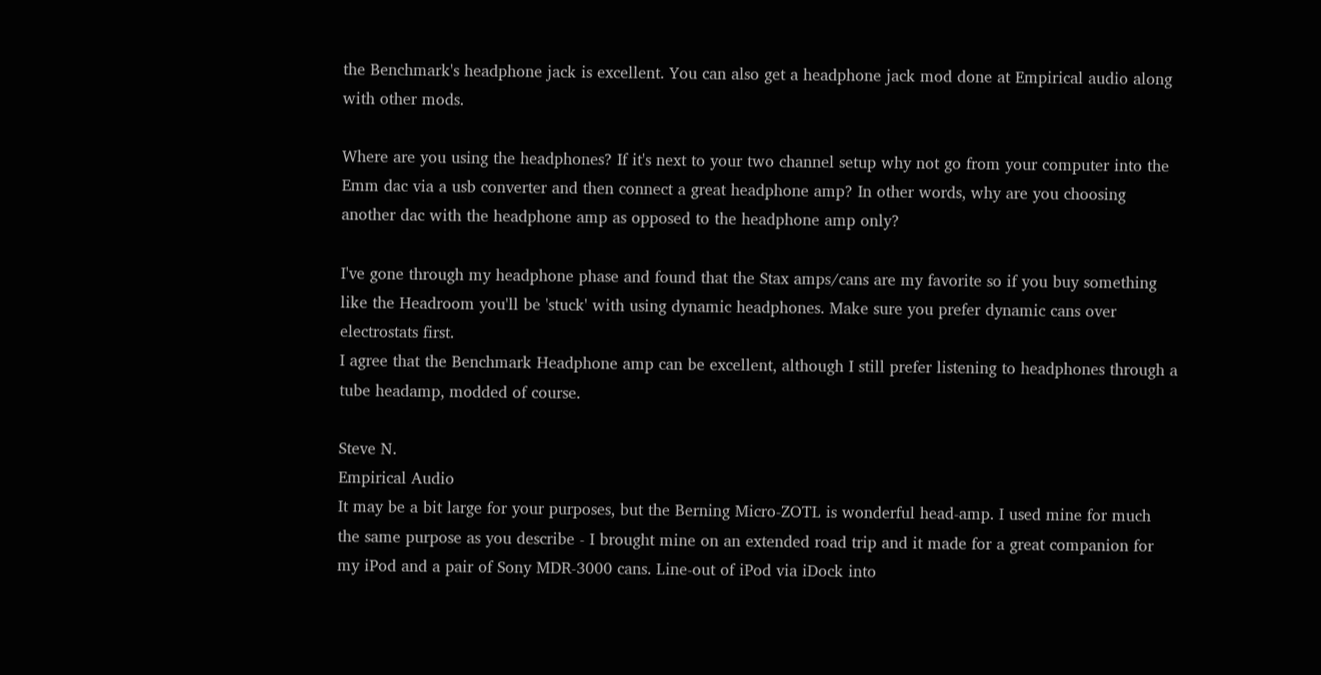the Benchmark's headphone jack is excellent. You can also get a headphone jack mod done at Empirical audio along with other mods.

Where are you using the headphones? If it's next to your two channel setup why not go from your computer into the Emm dac via a usb converter and then connect a great headphone amp? In other words, why are you choosing another dac with the headphone amp as opposed to the headphone amp only?

I've gone through my headphone phase and found that the Stax amps/cans are my favorite so if you buy something like the Headroom you'll be 'stuck' with using dynamic headphones. Make sure you prefer dynamic cans over electrostats first.
I agree that the Benchmark Headphone amp can be excellent, although I still prefer listening to headphones through a tube headamp, modded of course.

Steve N.
Empirical Audio
It may be a bit large for your purposes, but the Berning Micro-ZOTL is wonderful head-amp. I used mine for much the same purpose as you describe - I brought mine on an extended road trip and it made for a great companion for my iPod and a pair of Sony MDR-3000 cans. Line-out of iPod via iDock into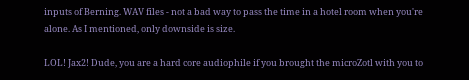inputs of Berning. WAV files - not a bad way to pass the time in a hotel room when you're alone. As I mentioned, only downside is size.

LOL! Jax2! Dude, you are a hard core audiophile if you brought the microZotl with you to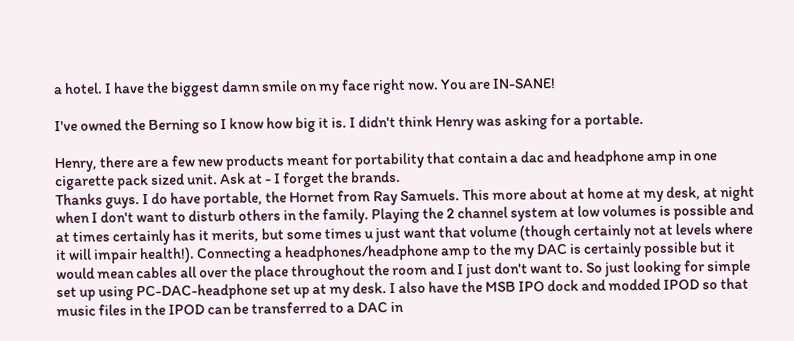a hotel. I have the biggest damn smile on my face right now. You are IN-SANE!

I've owned the Berning so I know how big it is. I didn't think Henry was asking for a portable.

Henry, there are a few new products meant for portability that contain a dac and headphone amp in one cigarette pack sized unit. Ask at - I forget the brands.
Thanks guys. I do have portable, the Hornet from Ray Samuels. This more about at home at my desk, at night when I don't want to disturb others in the family. Playing the 2 channel system at low volumes is possible and at times certainly has it merits, but some times u just want that volume (though certainly not at levels where it will impair health!). Connecting a headphones/headphone amp to the my DAC is certainly possible but it would mean cables all over the place throughout the room and I just don't want to. So just looking for simple set up using PC-DAC-headphone set up at my desk. I also have the MSB IPO dock and modded IPOD so that music files in the IPOD can be transferred to a DAC in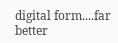digital form....far better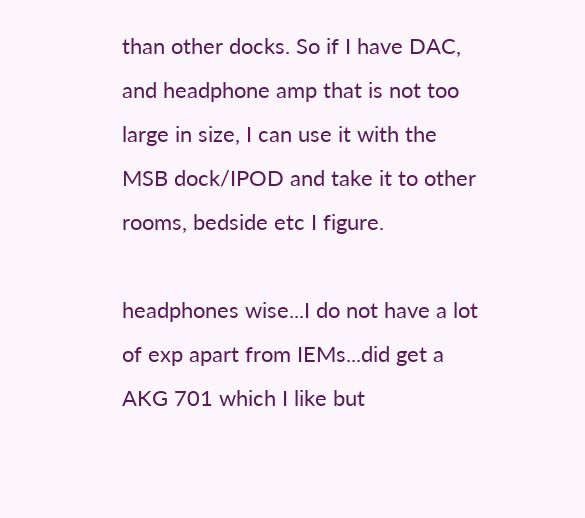than other docks. So if I have DAC, and headphone amp that is not too large in size, I can use it with the MSB dock/IPOD and take it to other rooms, bedside etc I figure.

headphones wise...I do not have a lot of exp apart from IEMs...did get a AKG 701 which I like but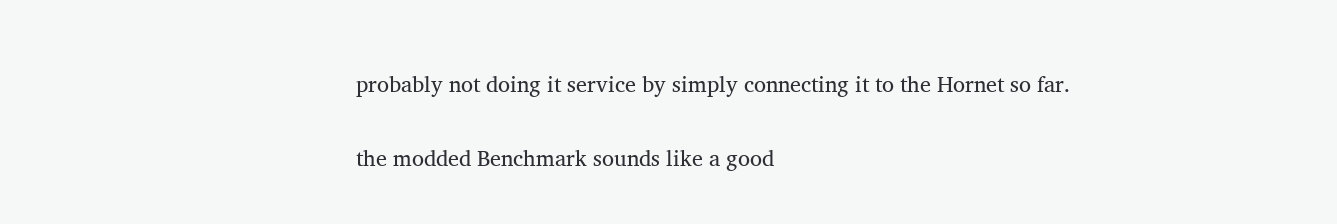probably not doing it service by simply connecting it to the Hornet so far.

the modded Benchmark sounds like a good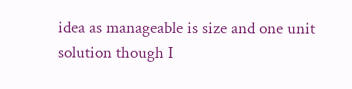idea as manageable is size and one unit solution though I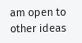am open to other ideas